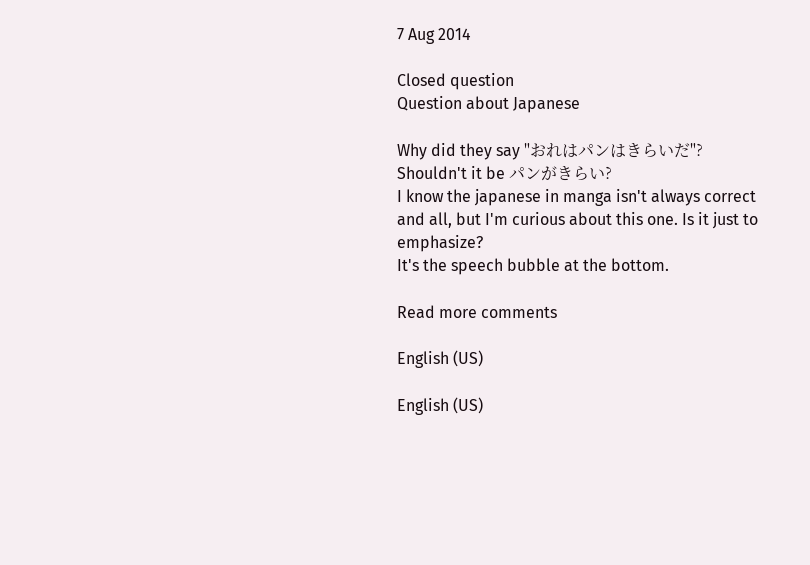7 Aug 2014

Closed question
Question about Japanese

Why did they say "おれはパンはきらいだ"?
Shouldn't it be パンがきらい?
I know the japanese in manga isn't always correct and all, but I'm curious about this one. Is it just to emphasize?
It's the speech bubble at the bottom.

Read more comments

English (US)

English (US)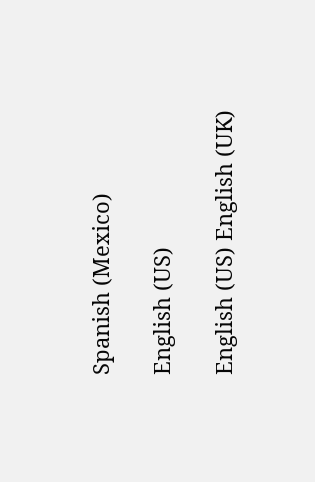Spanish (Mexico)

English (US)

English (US) English (UK)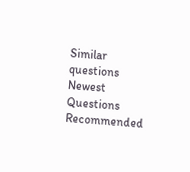Similar questions
Newest Questions
Recommended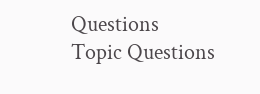Questions
Topic Questions